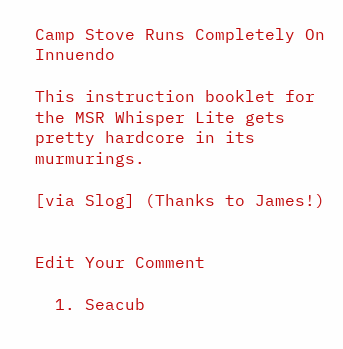Camp Stove Runs Completely On Innuendo

This instruction booklet for the MSR Whisper Lite gets pretty hardcore in its murmurings.

[via Slog] (Thanks to James!)


Edit Your Comment

  1. Seacub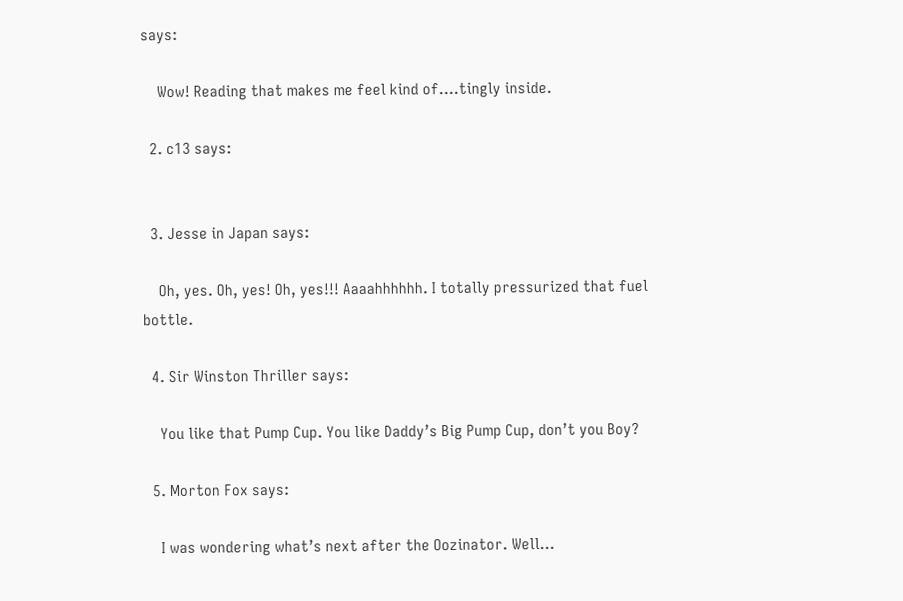says:

    Wow! Reading that makes me feel kind of….tingly inside.

  2. c13 says:


  3. Jesse in Japan says:

    Oh, yes. Oh, yes! Oh, yes!!! Aaaahhhhhh. I totally pressurized that fuel bottle.

  4. Sir Winston Thriller says:

    You like that Pump Cup. You like Daddy’s Big Pump Cup, don’t you Boy?

  5. Morton Fox says:

    I was wondering what’s next after the Oozinator. Well…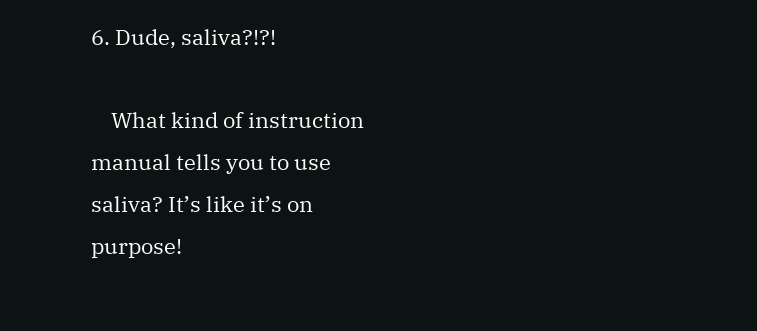6. Dude, saliva?!?!

    What kind of instruction manual tells you to use saliva? It’s like it’s on purpose!